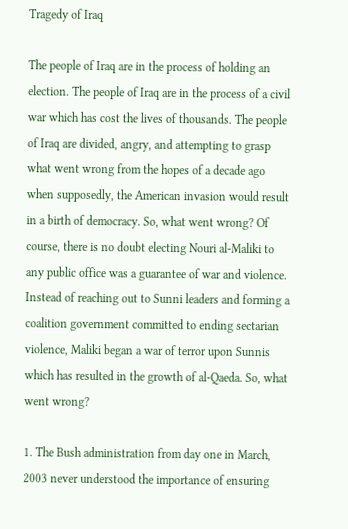Tragedy of Iraq

The people of Iraq are in the process of holding an election. The people of Iraq are in the process of a civil war which has cost the lives of thousands. The people of Iraq are divided, angry, and attempting to grasp what went wrong from the hopes of a decade ago when supposedly, the American invasion would result in a birth of democracy. So, what went wrong? Of course, there is no doubt electing Nouri al-Maliki to any public office was a guarantee of war and violence. Instead of reaching out to Sunni leaders and forming a coalition government committed to ending sectarian violence, Maliki began a war of terror upon Sunnis which has resulted in the growth of al-Qaeda. So, what went wrong?

1. The Bush administration from day one in March, 2003 never understood the importance of ensuring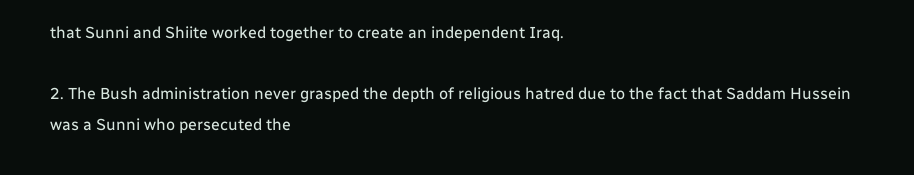that Sunni and Shiite worked together to create an independent Iraq.

2. The Bush administration never grasped the depth of religious hatred due to the fact that Saddam Hussein was a Sunni who persecuted the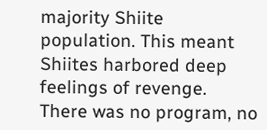majority Shiite population. This meant Shiites harbored deep feelings of revenge. There was no program, no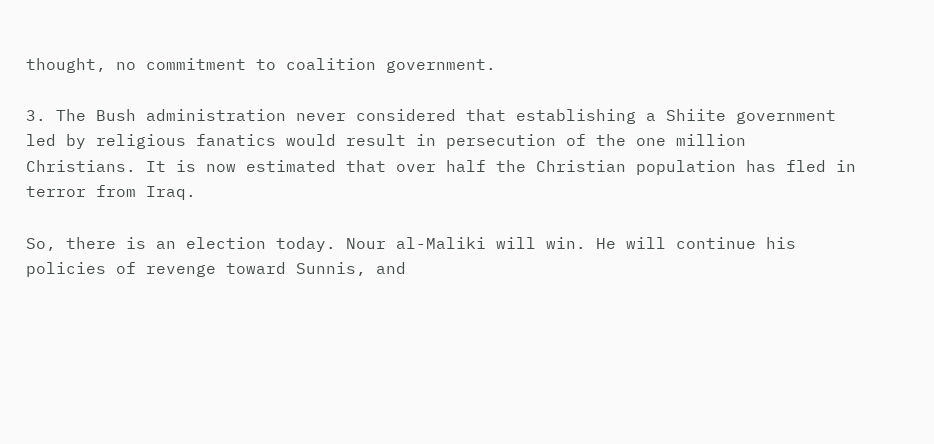thought, no commitment to coalition government.

3. The Bush administration never considered that establishing a Shiite government led by religious fanatics would result in persecution of the one million Christians. It is now estimated that over half the Christian population has fled in terror from Iraq.

So, there is an election today. Nour al-Maliki will win. He will continue his policies of revenge toward Sunnis, and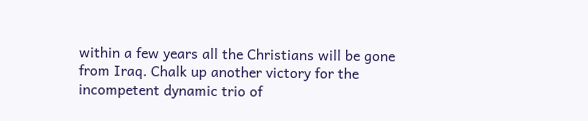within a few years all the Christians will be gone from Iraq. Chalk up another victory for the incompetent dynamic trio of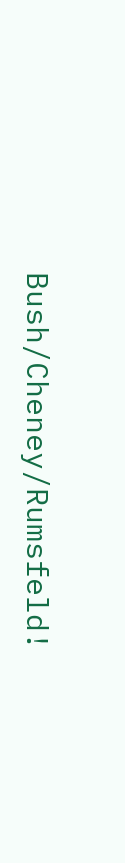Bush/Cheney/Rumsfeld!